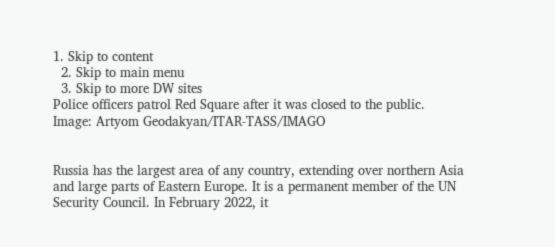1. Skip to content
  2. Skip to main menu
  3. Skip to more DW sites
Police officers patrol Red Square after it was closed to the public.
Image: Artyom Geodakyan/ITAR-TASS/IMAGO


Russia has the largest area of any country, extending over northern Asia and large parts of Eastern Europe. It is a permanent member of the UN Security Council. In February 2022, it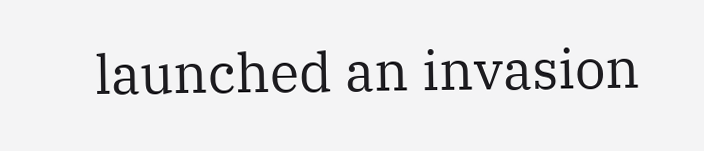launched an invasion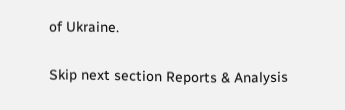of Ukraine.

Skip next section Reports & Analysis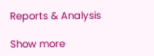Reports & Analysis

Show more